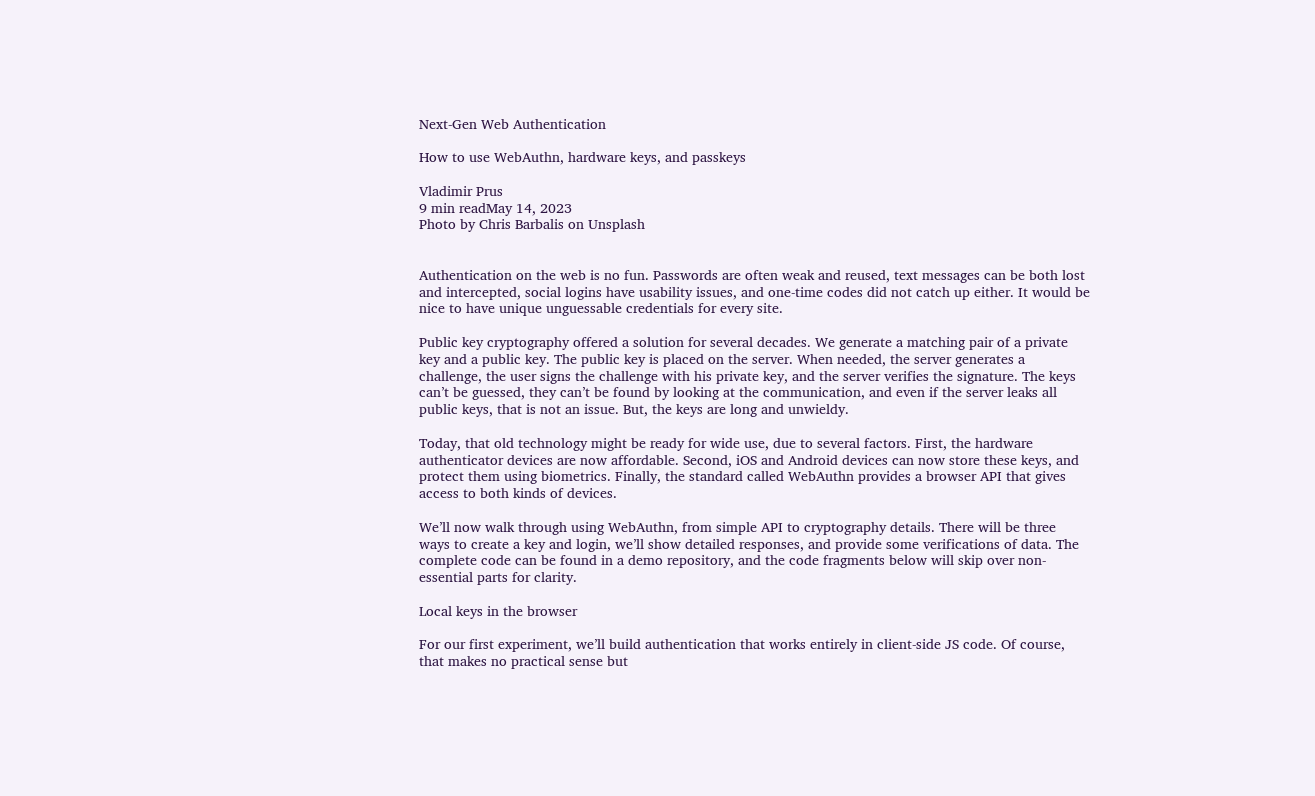Next-Gen Web Authentication

How to use WebAuthn, hardware keys, and passkeys

Vladimir Prus
9 min readMay 14, 2023
Photo by Chris Barbalis on Unsplash


Authentication on the web is no fun. Passwords are often weak and reused, text messages can be both lost and intercepted, social logins have usability issues, and one-time codes did not catch up either. It would be nice to have unique unguessable credentials for every site.

Public key cryptography offered a solution for several decades. We generate a matching pair of a private key and a public key. The public key is placed on the server. When needed, the server generates a challenge, the user signs the challenge with his private key, and the server verifies the signature. The keys can’t be guessed, they can’t be found by looking at the communication, and even if the server leaks all public keys, that is not an issue. But, the keys are long and unwieldy.

Today, that old technology might be ready for wide use, due to several factors. First, the hardware authenticator devices are now affordable. Second, iOS and Android devices can now store these keys, and protect them using biometrics. Finally, the standard called WebAuthn provides a browser API that gives access to both kinds of devices.

We’ll now walk through using WebAuthn, from simple API to cryptography details. There will be three ways to create a key and login, we’ll show detailed responses, and provide some verifications of data. The complete code can be found in a demo repository, and the code fragments below will skip over non-essential parts for clarity.

Local keys in the browser

For our first experiment, we’ll build authentication that works entirely in client-side JS code. Of course, that makes no practical sense but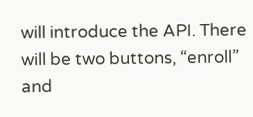will introduce the API. There will be two buttons, “enroll” and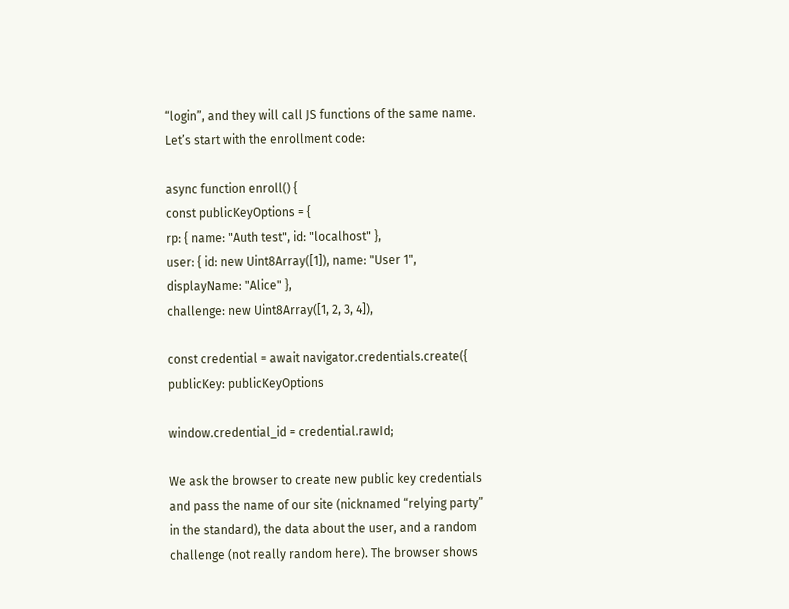“login”, and they will call JS functions of the same name. Let’s start with the enrollment code:

async function enroll() {
const publicKeyOptions = {
rp: { name: "Auth test", id: "localhost" },
user: { id: new Uint8Array([1]), name: "User 1", displayName: "Alice" },
challenge: new Uint8Array([1, 2, 3, 4]),

const credential = await navigator.credentials.create({
publicKey: publicKeyOptions

window.credential_id = credential.rawId;

We ask the browser to create new public key credentials and pass the name of our site (nicknamed “relying party” in the standard), the data about the user, and a random challenge (not really random here). The browser shows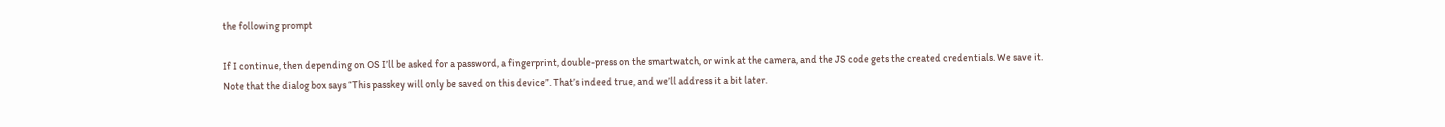the following prompt

If I continue, then depending on OS I’ll be asked for a password, a fingerprint, double-press on the smartwatch, or wink at the camera, and the JS code gets the created credentials. We save it. Note that the dialog box says “This passkey will only be saved on this device”. That’s indeed true, and we’ll address it a bit later.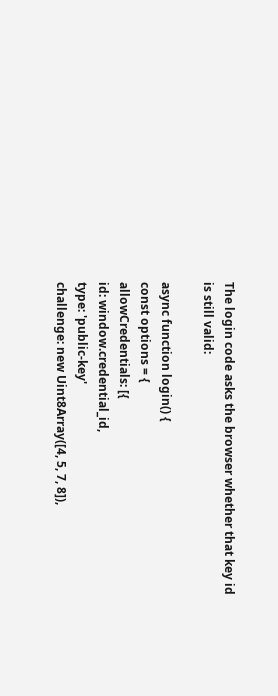The login code asks the browser whether that key id is still valid:

async function login() {
const options = {
allowCredentials: [{
id: window.credential_id,
type: 'public-key'
challenge: new Uint8Array([4, 5, 7, 8]),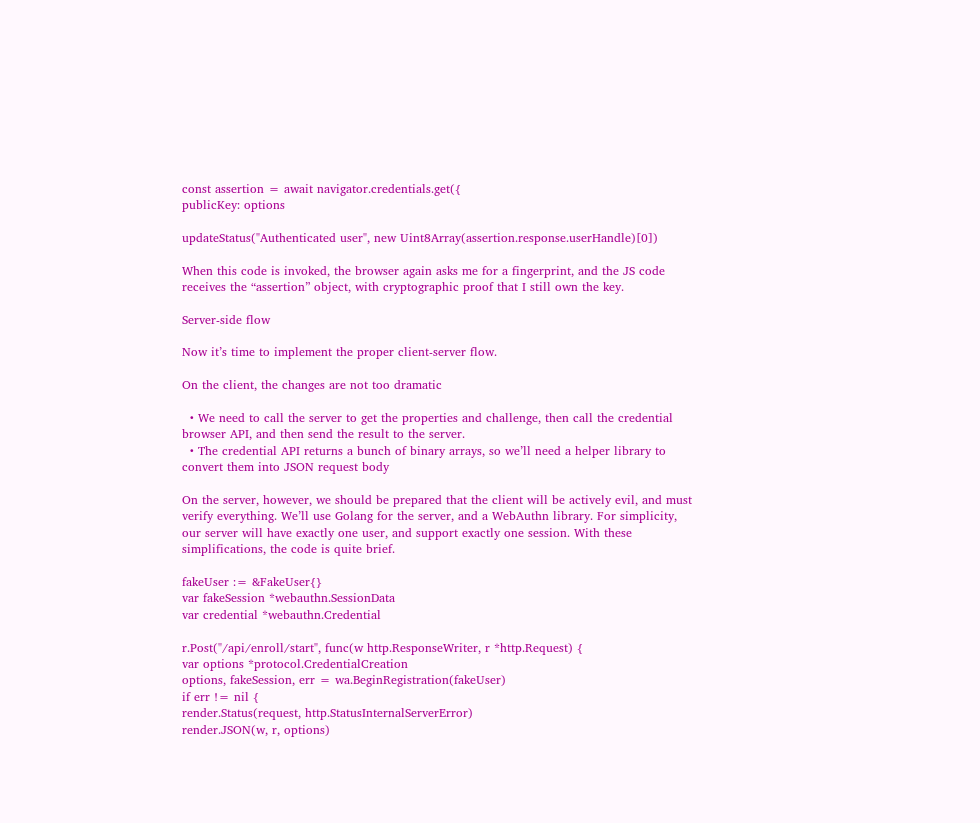const assertion = await navigator.credentials.get({
publicKey: options

updateStatus("Authenticated user", new Uint8Array(assertion.response.userHandle)[0])

When this code is invoked, the browser again asks me for a fingerprint, and the JS code receives the “assertion” object, with cryptographic proof that I still own the key.

Server-side flow

Now it’s time to implement the proper client-server flow.

On the client, the changes are not too dramatic

  • We need to call the server to get the properties and challenge, then call the credential browser API, and then send the result to the server.
  • The credential API returns a bunch of binary arrays, so we’ll need a helper library to convert them into JSON request body

On the server, however, we should be prepared that the client will be actively evil, and must verify everything. We’ll use Golang for the server, and a WebAuthn library. For simplicity, our server will have exactly one user, and support exactly one session. With these simplifications, the code is quite brief.

fakeUser := &FakeUser{}
var fakeSession *webauthn.SessionData
var credential *webauthn.Credential

r.Post("/api/enroll/start", func(w http.ResponseWriter, r *http.Request) {
var options *protocol.CredentialCreation
options, fakeSession, err = wa.BeginRegistration(fakeUser)
if err != nil {
render.Status(request, http.StatusInternalServerError)
render.JSON(w, r, options)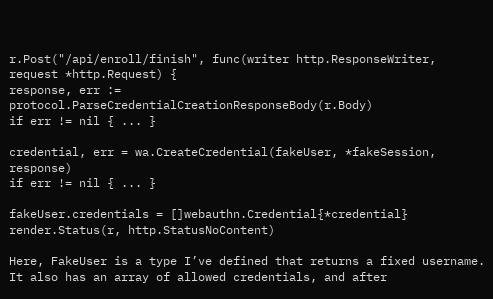r.Post("/api/enroll/finish", func(writer http.ResponseWriter, request *http.Request) {
response, err := protocol.ParseCredentialCreationResponseBody(r.Body)
if err != nil { ... }

credential, err = wa.CreateCredential(fakeUser, *fakeSession, response)
if err != nil { ... }

fakeUser.credentials = []webauthn.Credential{*credential}
render.Status(r, http.StatusNoContent)

Here, FakeUser is a type I’ve defined that returns a fixed username. It also has an array of allowed credentials, and after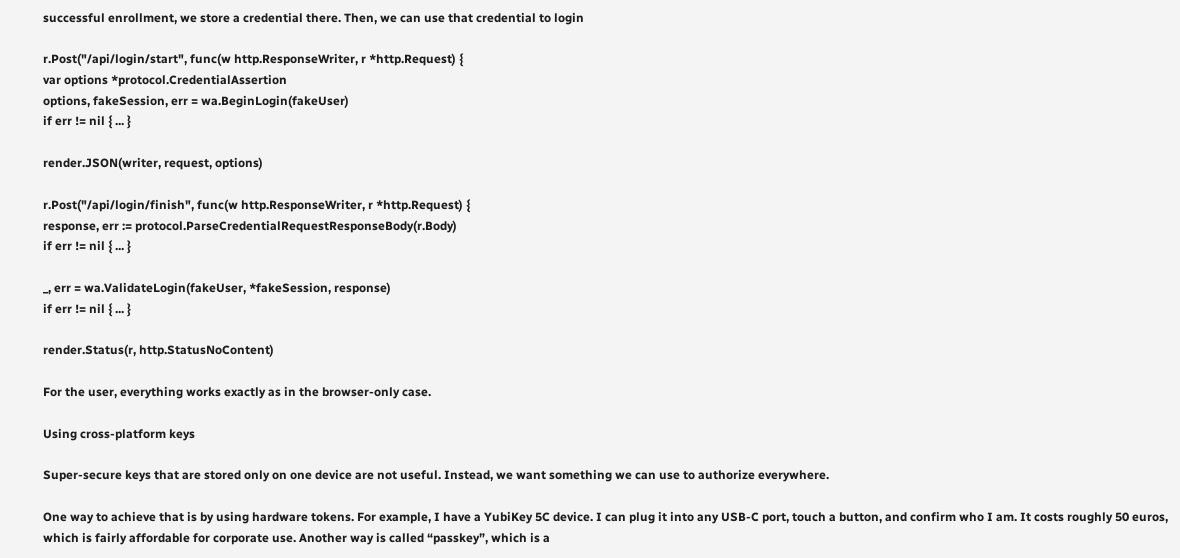successful enrollment, we store a credential there. Then, we can use that credential to login

r.Post("/api/login/start", func(w http.ResponseWriter, r *http.Request) {
var options *protocol.CredentialAssertion
options, fakeSession, err = wa.BeginLogin(fakeUser)
if err != nil { ... }

render.JSON(writer, request, options)

r.Post("/api/login/finish", func(w http.ResponseWriter, r *http.Request) {
response, err := protocol.ParseCredentialRequestResponseBody(r.Body)
if err != nil { ... }

_, err = wa.ValidateLogin(fakeUser, *fakeSession, response)
if err != nil { ... }

render.Status(r, http.StatusNoContent)

For the user, everything works exactly as in the browser-only case.

Using cross-platform keys

Super-secure keys that are stored only on one device are not useful. Instead, we want something we can use to authorize everywhere.

One way to achieve that is by using hardware tokens. For example, I have a YubiKey 5C device. I can plug it into any USB-C port, touch a button, and confirm who I am. It costs roughly 50 euros, which is fairly affordable for corporate use. Another way is called “passkey”, which is a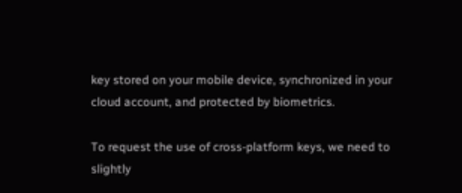key stored on your mobile device, synchronized in your cloud account, and protected by biometrics.

To request the use of cross-platform keys, we need to slightly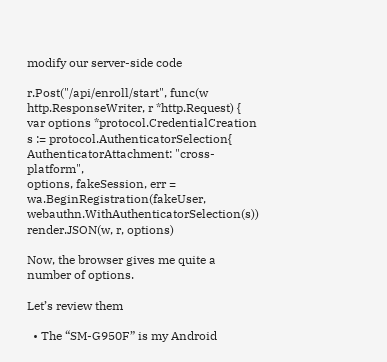modify our server-side code

r.Post("/api/enroll/start", func(w http.ResponseWriter, r *http.Request) {
var options *protocol.CredentialCreation
s := protocol.AuthenticatorSelection{
AuthenticatorAttachment: "cross-platform",
options, fakeSession, err = wa.BeginRegistration(fakeUser, webauthn.WithAuthenticatorSelection(s))
render.JSON(w, r, options)

Now, the browser gives me quite a number of options.

Let’s review them

  • The “SM-G950F” is my Android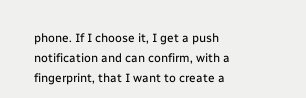phone. If I choose it, I get a push notification and can confirm, with a fingerprint, that I want to create a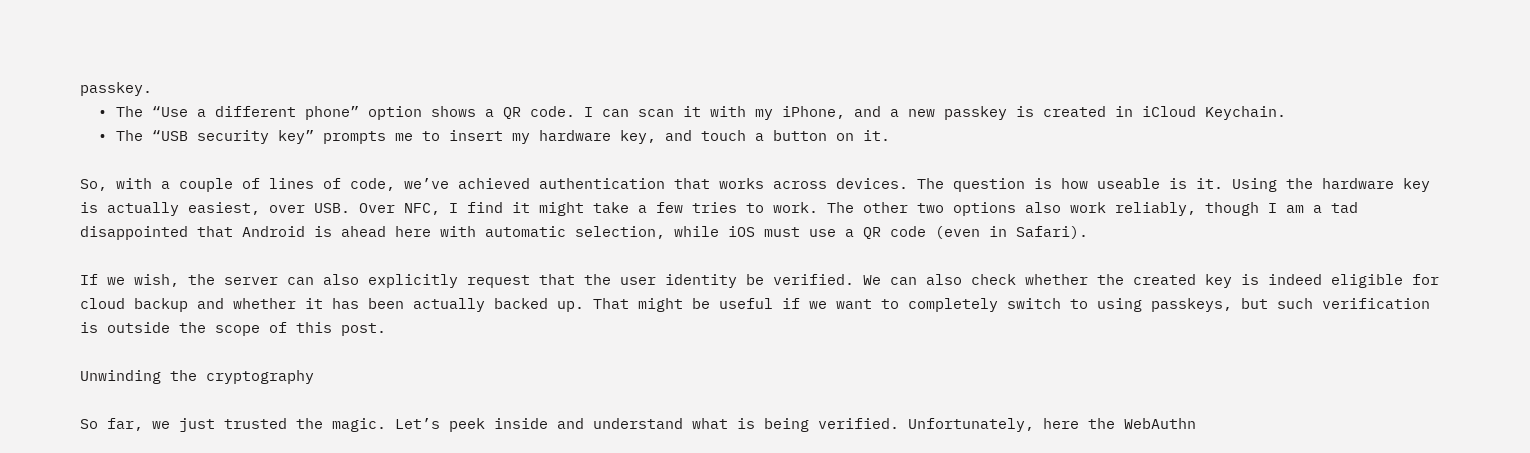passkey.
  • The “Use a different phone” option shows a QR code. I can scan it with my iPhone, and a new passkey is created in iCloud Keychain.
  • The “USB security key” prompts me to insert my hardware key, and touch a button on it.

So, with a couple of lines of code, we’ve achieved authentication that works across devices. The question is how useable is it. Using the hardware key is actually easiest, over USB. Over NFC, I find it might take a few tries to work. The other two options also work reliably, though I am a tad disappointed that Android is ahead here with automatic selection, while iOS must use a QR code (even in Safari).

If we wish, the server can also explicitly request that the user identity be verified. We can also check whether the created key is indeed eligible for cloud backup and whether it has been actually backed up. That might be useful if we want to completely switch to using passkeys, but such verification is outside the scope of this post.

Unwinding the cryptography

So far, we just trusted the magic. Let’s peek inside and understand what is being verified. Unfortunately, here the WebAuthn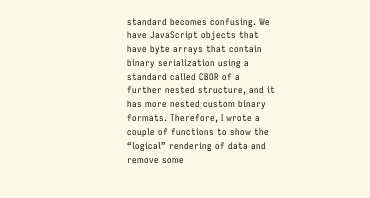standard becomes confusing. We have JavaScript objects that have byte arrays that contain binary serialization using a standard called CBOR of a further nested structure, and it has more nested custom binary formats. Therefore, I wrote a couple of functions to show the “logical” rendering of data and remove some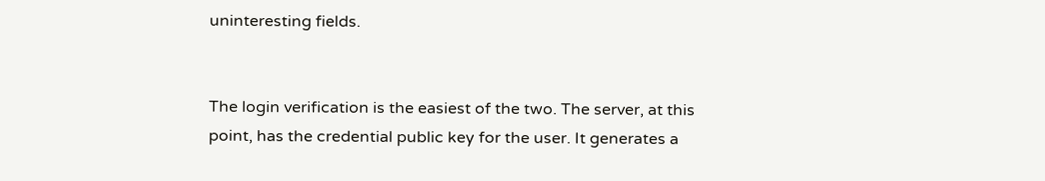uninteresting fields.


The login verification is the easiest of the two. The server, at this point, has the credential public key for the user. It generates a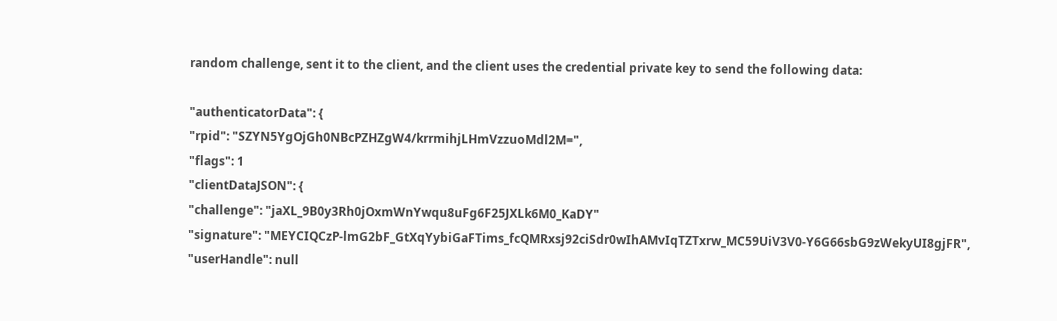random challenge, sent it to the client, and the client uses the credential private key to send the following data:

"authenticatorData": {
"rpid": "SZYN5YgOjGh0NBcPZHZgW4/krrmihjLHmVzzuoMdl2M=",
"flags": 1
"clientDataJSON": {
"challenge": "jaXL_9B0y3Rh0jOxmWnYwqu8uFg6F25JXLk6M0_KaDY"
"signature": "MEYCIQCzP-lmG2bF_GtXqYybiGaFTims_fcQMRxsj92ciSdr0wIhAMvIqTZTxrw_MC59UiV3V0-Y6G66sbG9zWekyUI8gjFR",
"userHandle": null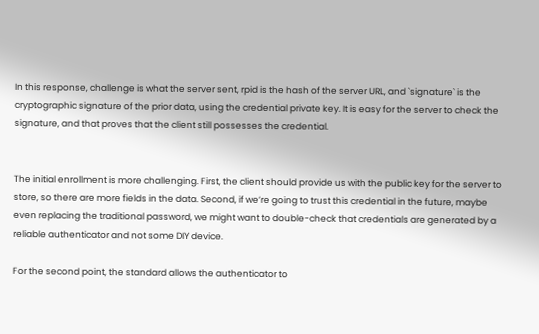In this response, challenge is what the server sent, rpid is the hash of the server URL, and `signature` is the cryptographic signature of the prior data, using the credential private key. It is easy for the server to check the signature, and that proves that the client still possesses the credential.


The initial enrollment is more challenging. First, the client should provide us with the public key for the server to store, so there are more fields in the data. Second, if we’re going to trust this credential in the future, maybe even replacing the traditional password, we might want to double-check that credentials are generated by a reliable authenticator and not some DIY device.

For the second point, the standard allows the authenticator to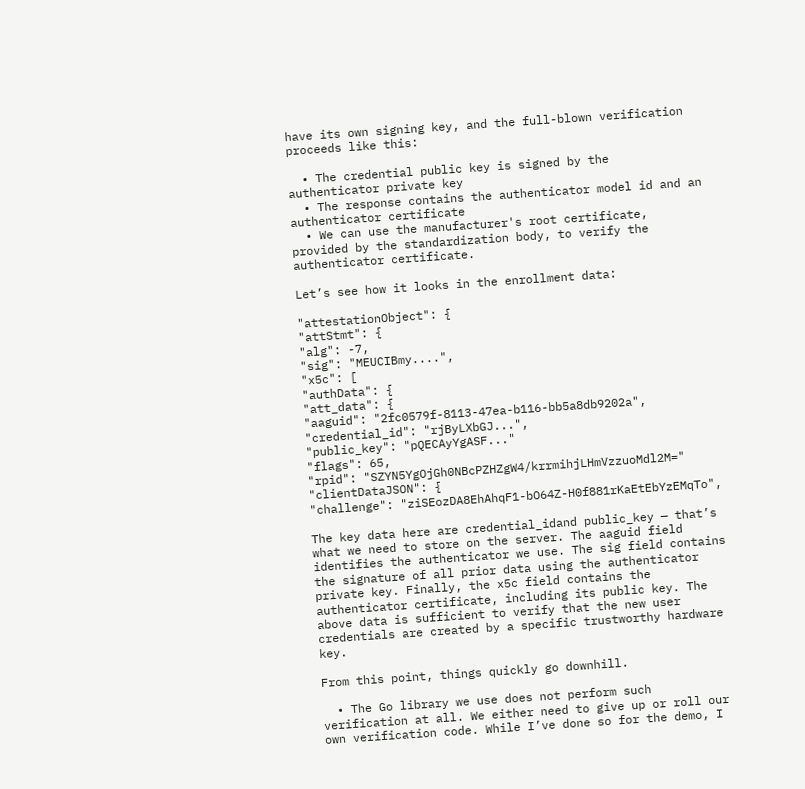have its own signing key, and the full-blown verification proceeds like this:

  • The credential public key is signed by the authenticator private key
  • The response contains the authenticator model id and an authenticator certificate
  • We can use the manufacturer's root certificate, provided by the standardization body, to verify the authenticator certificate.

Let’s see how it looks in the enrollment data:

"attestationObject": {
"attStmt": {
"alg": -7,
"sig": "MEUCIBmy....",
"x5c": [
"authData": {
"att_data": {
"aaguid": "2fc0579f-8113-47ea-b116-bb5a8db9202a",
"credential_id": "rjByLXbGJ...",
"public_key": "pQECAyYgASF..."
"flags": 65,
"rpid": "SZYN5YgOjGh0NBcPZHZgW4/krrmihjLHmVzzuoMdl2M="
"clientDataJSON": {
"challenge": "ziSEozDA8EhAhqF1-bO64Z-H0f881rKaEtEbYzEMqTo",

The key data here are credential_idand public_key — that’s what we need to store on the server. The aaguid field identifies the authenticator we use. The sig field contains the signature of all prior data using the authenticator private key. Finally, the x5c field contains the authenticator certificate, including its public key. The above data is sufficient to verify that the new user credentials are created by a specific trustworthy hardware key.

From this point, things quickly go downhill.

  • The Go library we use does not perform such verification at all. We either need to give up or roll our own verification code. While I’ve done so for the demo, I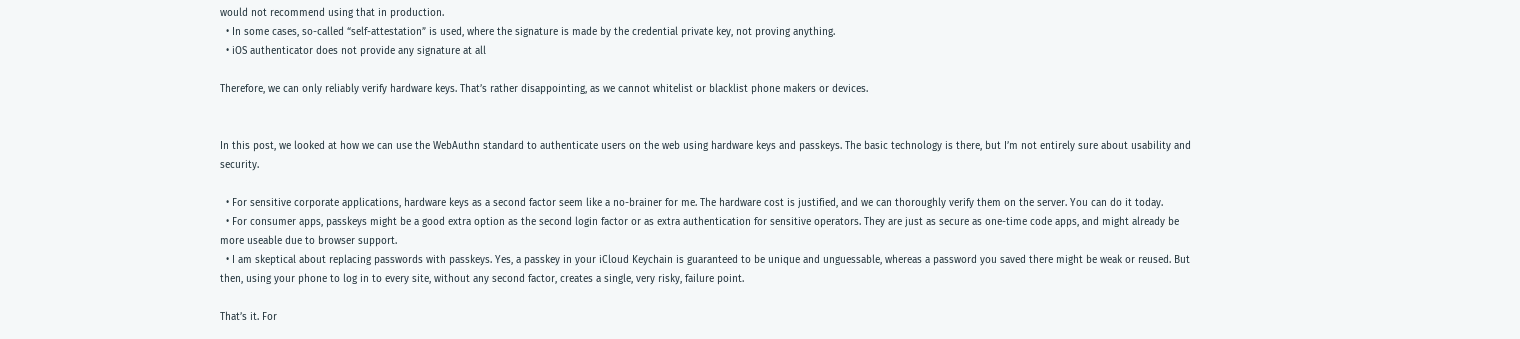would not recommend using that in production.
  • In some cases, so-called “self-attestation” is used, where the signature is made by the credential private key, not proving anything.
  • iOS authenticator does not provide any signature at all

Therefore, we can only reliably verify hardware keys. That’s rather disappointing, as we cannot whitelist or blacklist phone makers or devices.


In this post, we looked at how we can use the WebAuthn standard to authenticate users on the web using hardware keys and passkeys. The basic technology is there, but I’m not entirely sure about usability and security.

  • For sensitive corporate applications, hardware keys as a second factor seem like a no-brainer for me. The hardware cost is justified, and we can thoroughly verify them on the server. You can do it today.
  • For consumer apps, passkeys might be a good extra option as the second login factor or as extra authentication for sensitive operators. They are just as secure as one-time code apps, and might already be more useable due to browser support.
  • I am skeptical about replacing passwords with passkeys. Yes, a passkey in your iCloud Keychain is guaranteed to be unique and unguessable, whereas a password you saved there might be weak or reused. But then, using your phone to log in to every site, without any second factor, creates a single, very risky, failure point.

That’s it. For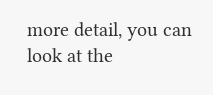more detail, you can look at the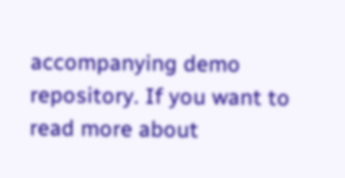accompanying demo repository. If you want to read more about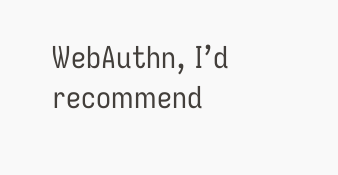WebAuthn, I’d recommend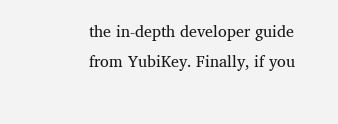the in-depth developer guide from YubiKey. Finally, if you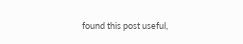found this post useful,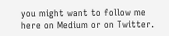you might want to follow me here on Medium or on Twitter.